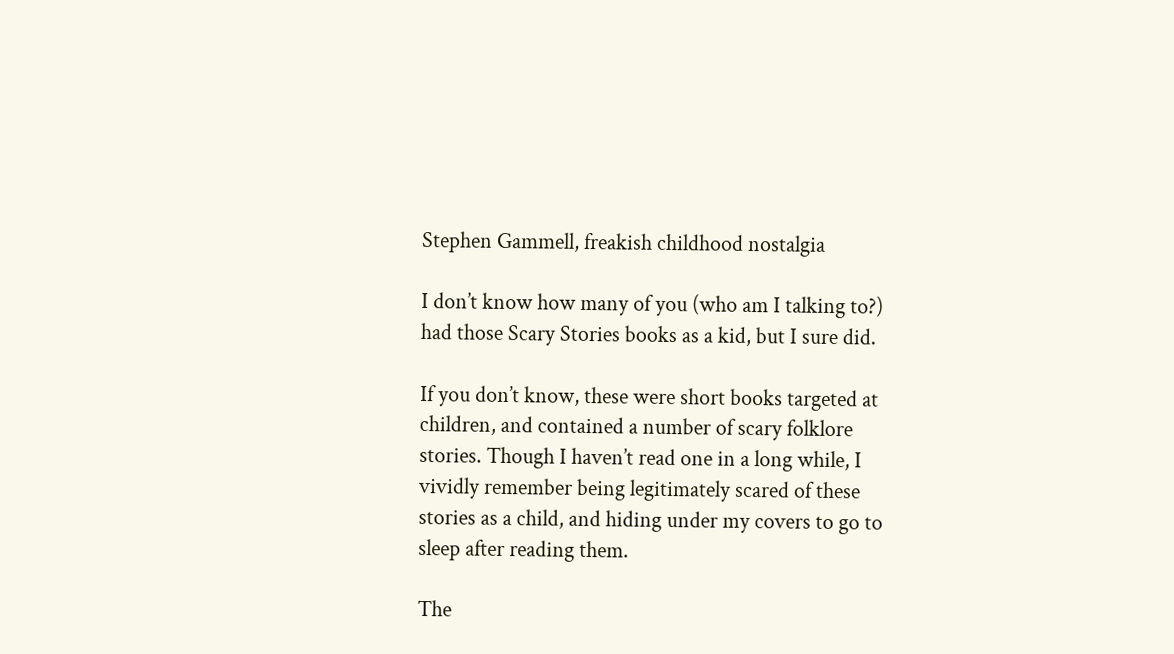Stephen Gammell, freakish childhood nostalgia

I don’t know how many of you (who am I talking to?) had those Scary Stories books as a kid, but I sure did.

If you don’t know, these were short books targeted at children, and contained a number of scary folklore stories. Though I haven’t read one in a long while, I vividly remember being legitimately scared of these stories as a child, and hiding under my covers to go to sleep after reading them.

The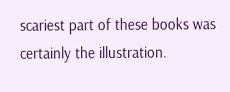scariest part of these books was certainly the illustration.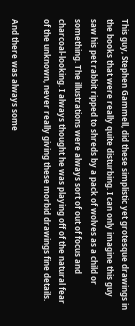This guy, Stephen Gammell, did these simplistic yet grotesque drawings in the books that were really quite disturbing. I can only imagine this guy saw his pet rabbit ripped to shreds by a pack of wolves as a child or something. The illustrations were always sort of out of focus and charcoal-looking. I always thought he was playing off of the natural fear of the unknown, never really giving these morbid drawings fine details.

And there was always some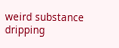weird substance dripping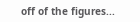off of the figures...